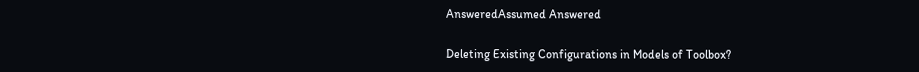AnsweredAssumed Answered

Deleting Existing Configurations in Models of Toolbox?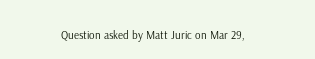Question asked by Matt Juric on Mar 29,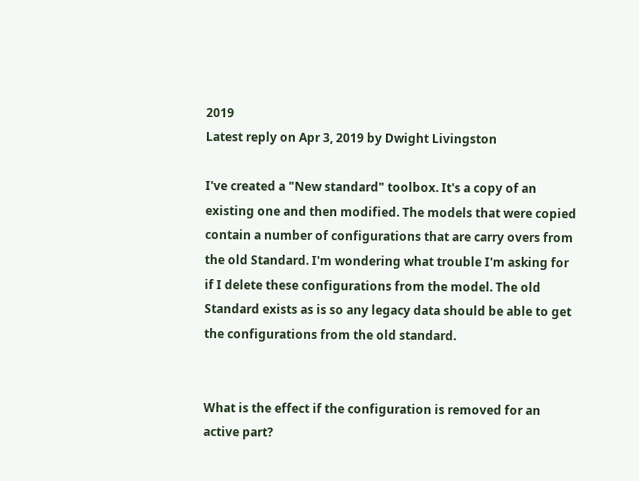2019
Latest reply on Apr 3, 2019 by Dwight Livingston

I've created a "New standard" toolbox. It's a copy of an existing one and then modified. The models that were copied contain a number of configurations that are carry overs from the old Standard. I'm wondering what trouble I'm asking for if I delete these configurations from the model. The old Standard exists as is so any legacy data should be able to get the configurations from the old standard.


What is the effect if the configuration is removed for an active part?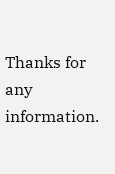Thanks for any information.